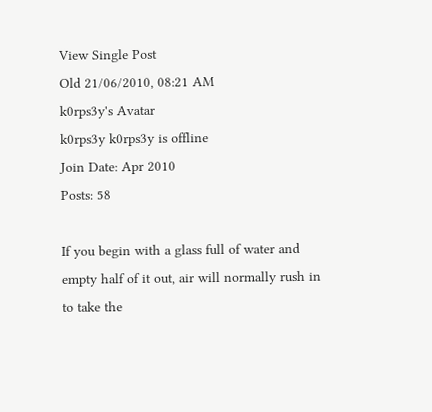View Single Post
Old 21/06/2010, 08:21 AM
k0rps3y's Avatar
k0rps3y k0rps3y is offline
Join Date: Apr 2010
Posts: 58

If you begin with a glass full of water and empty half of it out, air will normally rush in to take the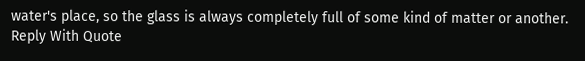water's place, so the glass is always completely full of some kind of matter or another.
Reply With Quote